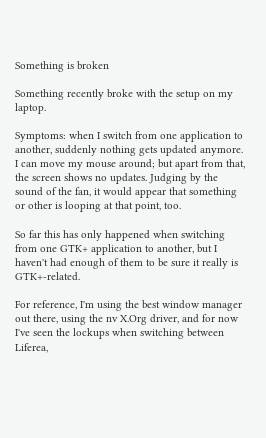Something is broken

Something recently broke with the setup on my laptop.

Symptoms: when I switch from one application to another, suddenly nothing gets updated anymore. I can move my mouse around; but apart from that, the screen shows no updates. Judging by the sound of the fan, it would appear that something or other is looping at that point, too.

So far this has only happened when switching from one GTK+ application to another, but I haven't had enough of them to be sure it really is GTK+-related.

For reference, I'm using the best window manager out there, using the nv X.Org driver, and for now I've seen the lockups when switching between Liferea,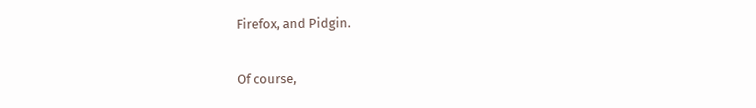Firefox, and Pidgin.

Of course,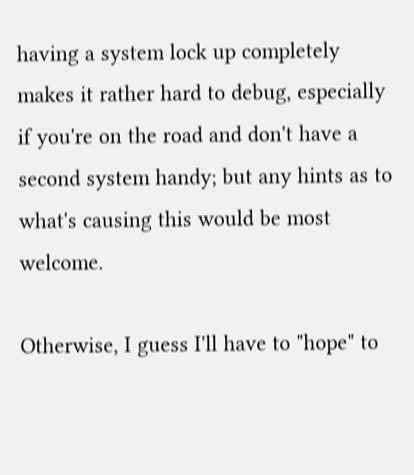having a system lock up completely makes it rather hard to debug, especially if you're on the road and don't have a second system handy; but any hints as to what's causing this would be most welcome.

Otherwise, I guess I'll have to "hope" to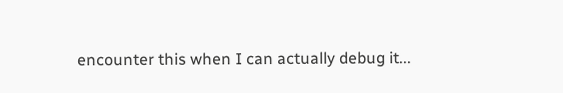encounter this when I can actually debug it...